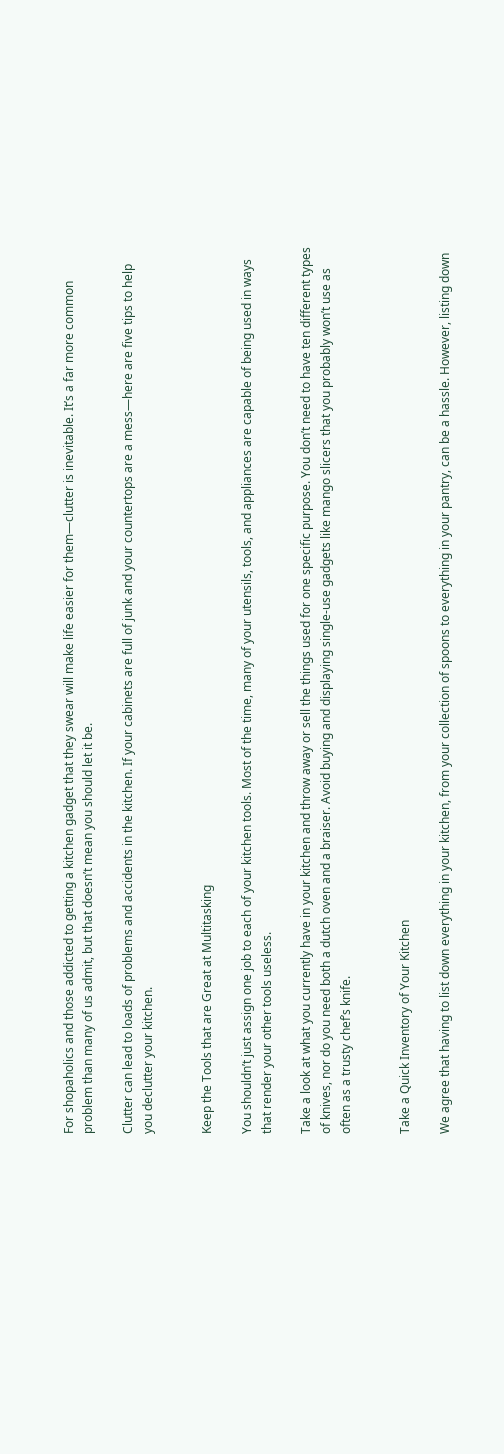For shopaholics and those addicted to getting a kitchen gadget that they swear will make life easier for them—clutter is inevitable. It’s a far more common problem than many of us admit, but that doesn’t mean you should let it be.

Clutter can lead to loads of problems and accidents in the kitchen. If your cabinets are full of junk and your countertops are a mess—here are five tips to help you declutter your kitchen.


Keep the Tools that are Great at Multitasking

You shouldn’t just assign one job to each of your kitchen tools. Most of the time, many of your utensils, tools, and appliances are capable of being used in ways that render your other tools useless.

Take a look at what you currently have in your kitchen and throw away or sell the things used for one specific purpose. You don’t need to have ten different types of knives, nor do you need both a dutch oven and a braiser. Avoid buying and displaying single-use gadgets like mango slicers that you probably won’t use as often as a trusty chef’s knife.


Take a Quick Inventory of Your Kitchen

We agree that having to list down everything in your kitchen, from your collection of spoons to everything in your pantry, can be a hassle. However, listing down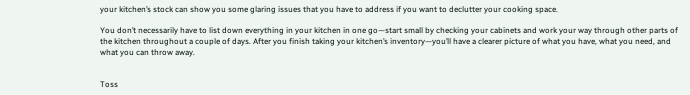your kitchen’s stock can show you some glaring issues that you have to address if you want to declutter your cooking space.

You don’t necessarily have to list down everything in your kitchen in one go—start small by checking your cabinets and work your way through other parts of the kitchen throughout a couple of days. After you finish taking your kitchen’s inventory—you’ll have a clearer picture of what you have, what you need, and what you can throw away.


Toss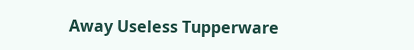Away Useless Tupperware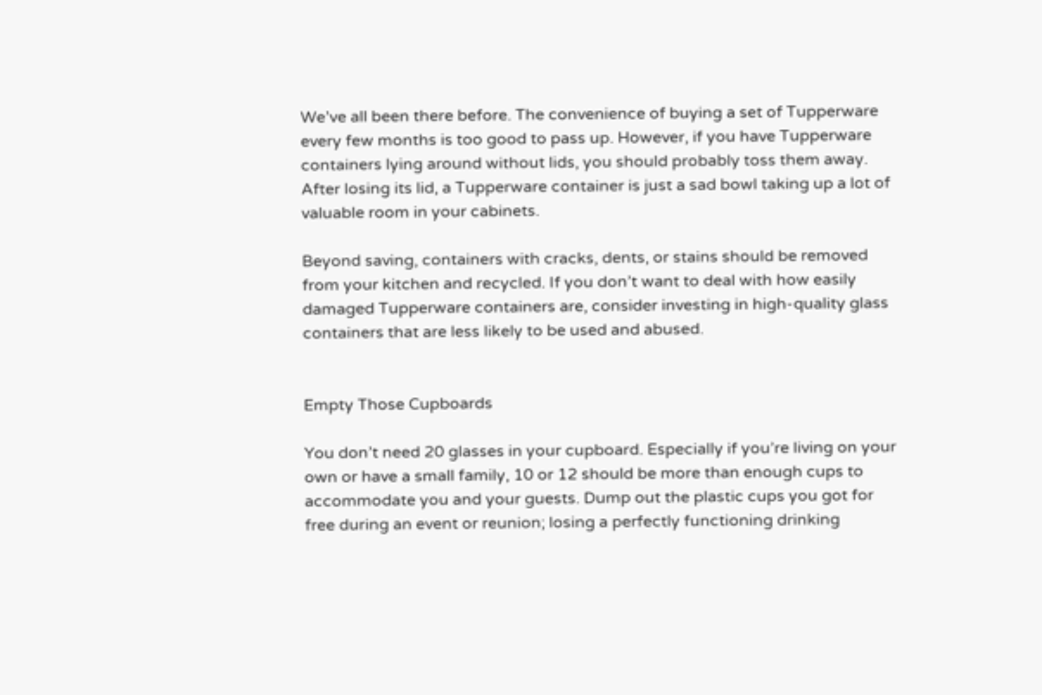We’ve all been there before. The convenience of buying a set of Tupperware every few months is too good to pass up. However, if you have Tupperware containers lying around without lids, you should probably toss them away. After losing its lid, a Tupperware container is just a sad bowl taking up a lot of valuable room in your cabinets.

Beyond saving, containers with cracks, dents, or stains should be removed from your kitchen and recycled. If you don’t want to deal with how easily damaged Tupperware containers are, consider investing in high-quality glass containers that are less likely to be used and abused.


Empty Those Cupboards

You don’t need 20 glasses in your cupboard. Especially if you’re living on your own or have a small family, 10 or 12 should be more than enough cups to accommodate you and your guests. Dump out the plastic cups you got for free during an event or reunion; losing a perfectly functioning drinking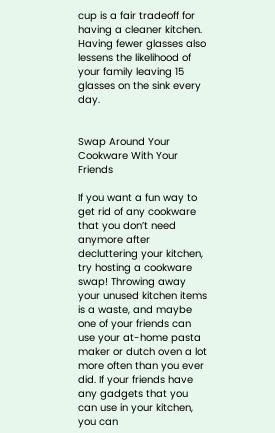cup is a fair tradeoff for having a cleaner kitchen. Having fewer glasses also lessens the likelihood of your family leaving 15 glasses on the sink every day.


Swap Around Your Cookware With Your Friends

If you want a fun way to get rid of any cookware that you don’t need anymore after decluttering your kitchen, try hosting a cookware swap! Throwing away your unused kitchen items is a waste, and maybe one of your friends can use your at-home pasta maker or dutch oven a lot more often than you ever did. If your friends have any gadgets that you can use in your kitchen, you can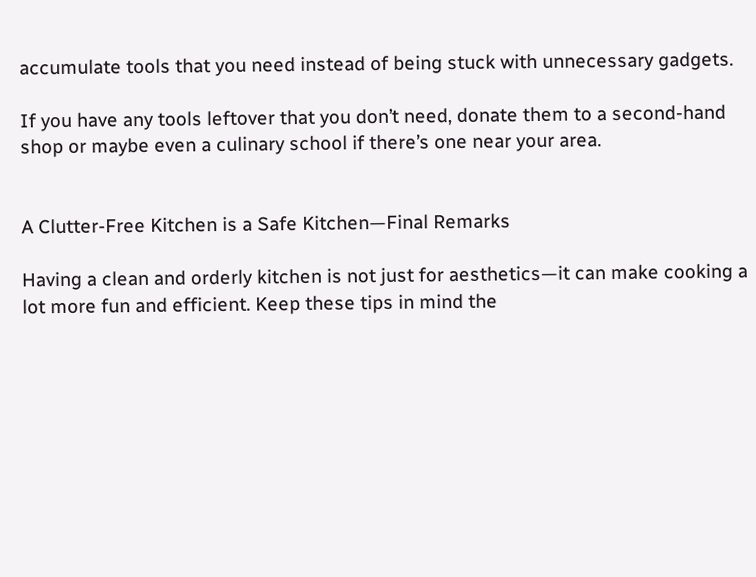accumulate tools that you need instead of being stuck with unnecessary gadgets.

If you have any tools leftover that you don’t need, donate them to a second-hand shop or maybe even a culinary school if there’s one near your area.


A Clutter-Free Kitchen is a Safe Kitchen—Final Remarks

Having a clean and orderly kitchen is not just for aesthetics—it can make cooking a lot more fun and efficient. Keep these tips in mind the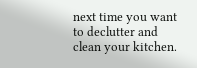next time you want to declutter and clean your kitchen.